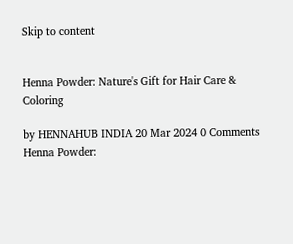Skip to content


Henna Powder: Nature's Gift for Hair Care & Coloring

by HENNAHUB INDIA 20 Mar 2024 0 Comments
Henna Powder: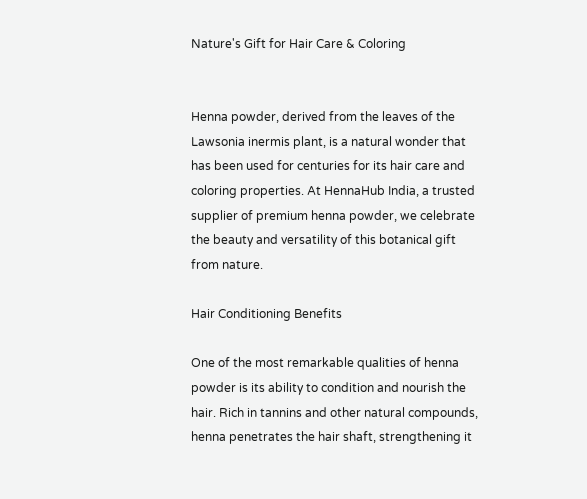Nature's Gift for Hair Care & Coloring


Henna powder, derived from the leaves of the Lawsonia inermis plant, is a natural wonder that has been used for centuries for its hair care and coloring properties. At HennaHub India, a trusted supplier of premium henna powder, we celebrate the beauty and versatility of this botanical gift from nature.

Hair Conditioning Benefits

One of the most remarkable qualities of henna powder is its ability to condition and nourish the hair. Rich in tannins and other natural compounds, henna penetrates the hair shaft, strengthening it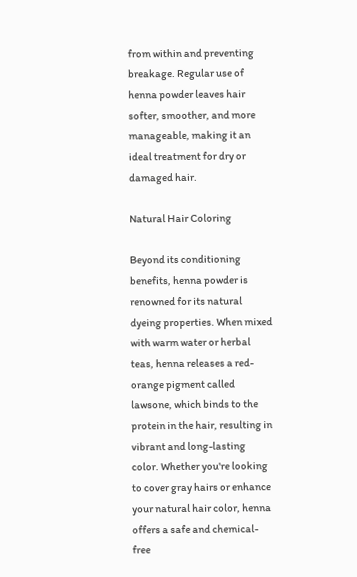from within and preventing breakage. Regular use of henna powder leaves hair softer, smoother, and more manageable, making it an ideal treatment for dry or damaged hair.

Natural Hair Coloring

Beyond its conditioning benefits, henna powder is renowned for its natural dyeing properties. When mixed with warm water or herbal teas, henna releases a red-orange pigment called lawsone, which binds to the protein in the hair, resulting in vibrant and long-lasting color. Whether you're looking to cover gray hairs or enhance your natural hair color, henna offers a safe and chemical-free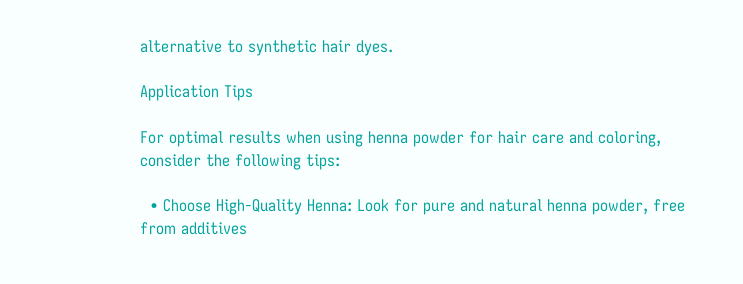alternative to synthetic hair dyes.

Application Tips

For optimal results when using henna powder for hair care and coloring, consider the following tips:

  • Choose High-Quality Henna: Look for pure and natural henna powder, free from additives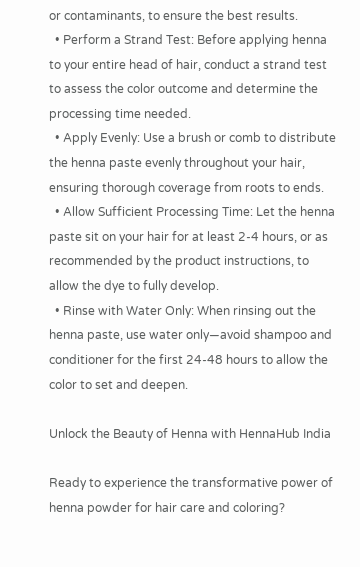or contaminants, to ensure the best results.
  • Perform a Strand Test: Before applying henna to your entire head of hair, conduct a strand test to assess the color outcome and determine the processing time needed.
  • Apply Evenly: Use a brush or comb to distribute the henna paste evenly throughout your hair, ensuring thorough coverage from roots to ends.
  • Allow Sufficient Processing Time: Let the henna paste sit on your hair for at least 2-4 hours, or as recommended by the product instructions, to allow the dye to fully develop.
  • Rinse with Water Only: When rinsing out the henna paste, use water only—avoid shampoo and conditioner for the first 24-48 hours to allow the color to set and deepen.

Unlock the Beauty of Henna with HennaHub India

Ready to experience the transformative power of henna powder for hair care and coloring?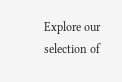Explore our selection of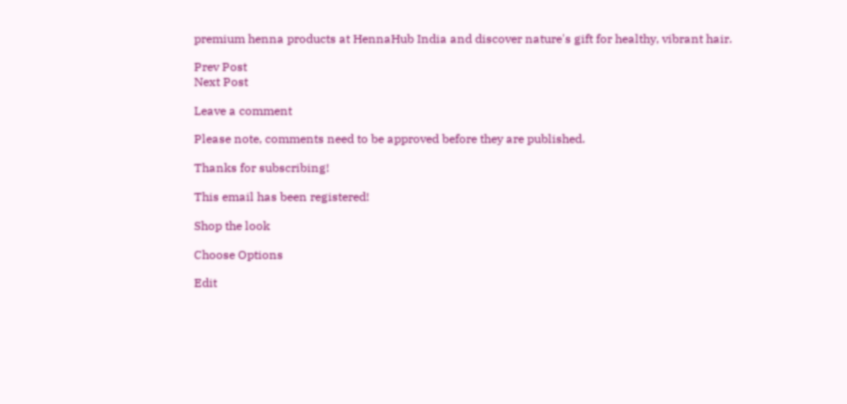premium henna products at HennaHub India and discover nature's gift for healthy, vibrant hair.

Prev Post
Next Post

Leave a comment

Please note, comments need to be approved before they are published.

Thanks for subscribing!

This email has been registered!

Shop the look

Choose Options

Edit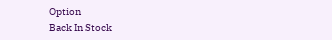Option
Back In Stock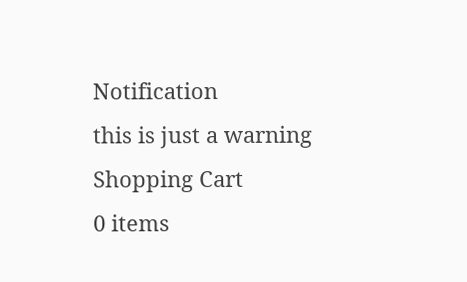Notification
this is just a warning
Shopping Cart
0 items